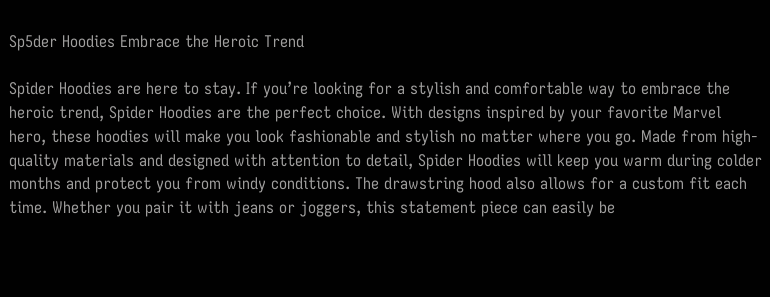Sp5der Hoodies Embrace the Heroic Trend

Spider Hoodies are here to stay. If you’re looking for a stylish and comfortable way to embrace the heroic trend, Spider Hoodies are the perfect choice. With designs inspired by your favorite Marvel hero, these hoodies will make you look fashionable and stylish no matter where you go. Made from high-quality materials and designed with attention to detail, Spider Hoodies will keep you warm during colder months and protect you from windy conditions. The drawstring hood also allows for a custom fit each time. Whether you pair it with jeans or joggers, this statement piece can easily be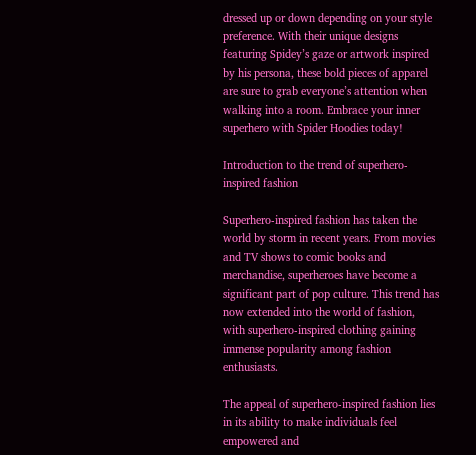dressed up or down depending on your style preference. With their unique designs featuring Spidey’s gaze or artwork inspired by his persona, these bold pieces of apparel are sure to grab everyone’s attention when walking into a room. Embrace your inner superhero with Spider Hoodies today!

Introduction to the trend of superhero-inspired fashion

Superhero-inspired fashion has taken the world by storm in recent years. From movies and TV shows to comic books and merchandise, superheroes have become a significant part of pop culture. This trend has now extended into the world of fashion, with superhero-inspired clothing gaining immense popularity among fashion enthusiasts.

The appeal of superhero-inspired fashion lies in its ability to make individuals feel empowered and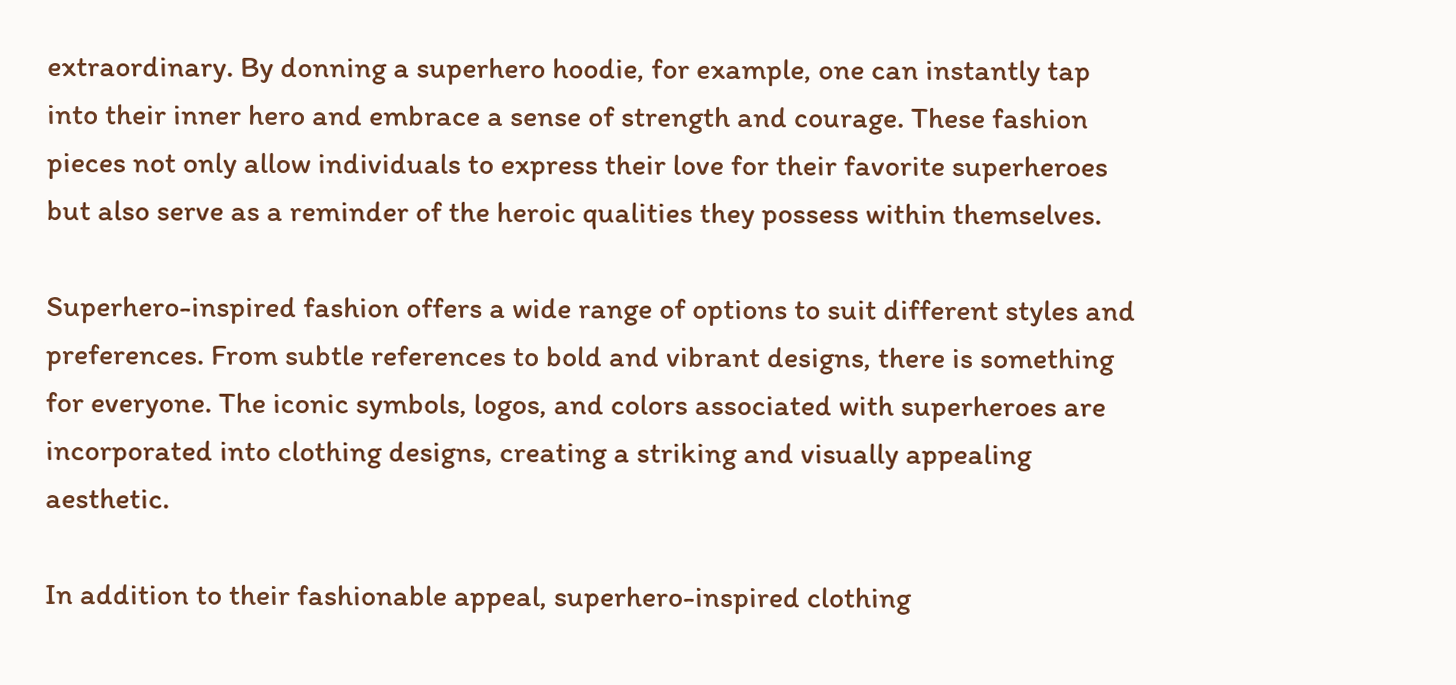extraordinary. By donning a superhero hoodie, for example, one can instantly tap into their inner hero and embrace a sense of strength and courage. These fashion pieces not only allow individuals to express their love for their favorite superheroes but also serve as a reminder of the heroic qualities they possess within themselves.

Superhero-inspired fashion offers a wide range of options to suit different styles and preferences. From subtle references to bold and vibrant designs, there is something for everyone. The iconic symbols, logos, and colors associated with superheroes are incorporated into clothing designs, creating a striking and visually appealing aesthetic.

In addition to their fashionable appeal, superhero-inspired clothing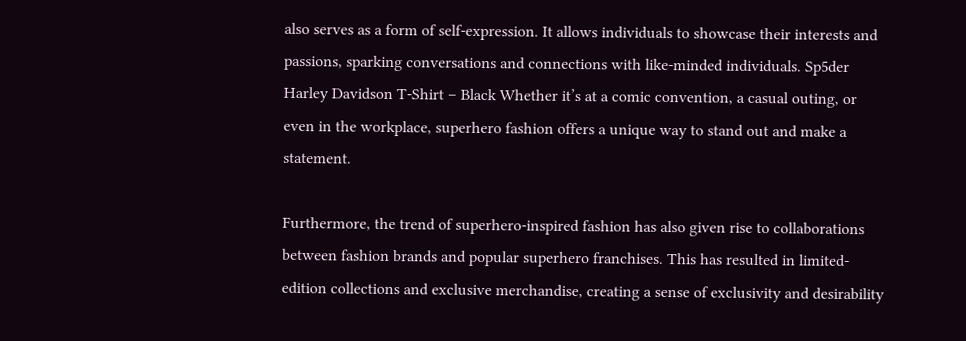also serves as a form of self-expression. It allows individuals to showcase their interests and passions, sparking conversations and connections with like-minded individuals. Sp5der Harley Davidson T-Shirt – Black Whether it’s at a comic convention, a casual outing, or even in the workplace, superhero fashion offers a unique way to stand out and make a statement.

Furthermore, the trend of superhero-inspired fashion has also given rise to collaborations between fashion brands and popular superhero franchises. This has resulted in limited-edition collections and exclusive merchandise, creating a sense of exclusivity and desirability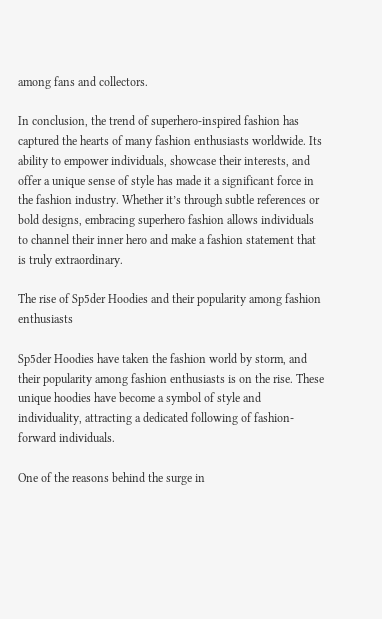among fans and collectors.

In conclusion, the trend of superhero-inspired fashion has captured the hearts of many fashion enthusiasts worldwide. Its ability to empower individuals, showcase their interests, and offer a unique sense of style has made it a significant force in the fashion industry. Whether it’s through subtle references or bold designs, embracing superhero fashion allows individuals to channel their inner hero and make a fashion statement that is truly extraordinary.

The rise of Sp5der Hoodies and their popularity among fashion enthusiasts

Sp5der Hoodies have taken the fashion world by storm, and their popularity among fashion enthusiasts is on the rise. These unique hoodies have become a symbol of style and individuality, attracting a dedicated following of fashion-forward individuals.

One of the reasons behind the surge in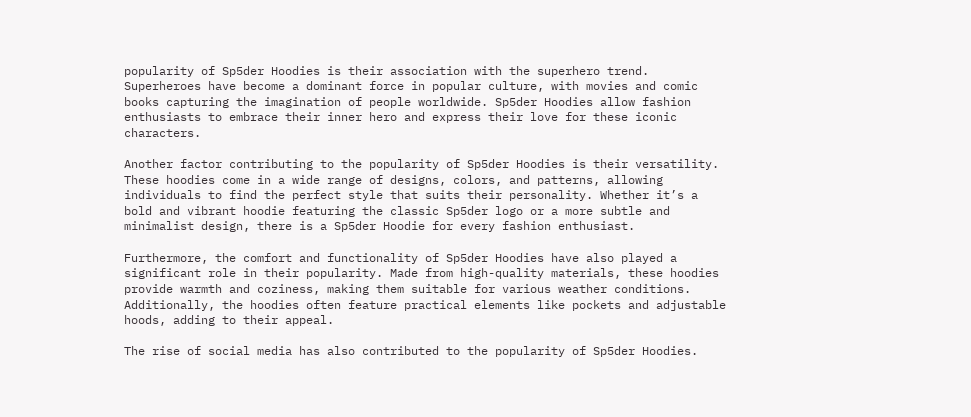popularity of Sp5der Hoodies is their association with the superhero trend. Superheroes have become a dominant force in popular culture, with movies and comic books capturing the imagination of people worldwide. Sp5der Hoodies allow fashion enthusiasts to embrace their inner hero and express their love for these iconic characters.

Another factor contributing to the popularity of Sp5der Hoodies is their versatility. These hoodies come in a wide range of designs, colors, and patterns, allowing individuals to find the perfect style that suits their personality. Whether it’s a bold and vibrant hoodie featuring the classic Sp5der logo or a more subtle and minimalist design, there is a Sp5der Hoodie for every fashion enthusiast.

Furthermore, the comfort and functionality of Sp5der Hoodies have also played a significant role in their popularity. Made from high-quality materials, these hoodies provide warmth and coziness, making them suitable for various weather conditions. Additionally, the hoodies often feature practical elements like pockets and adjustable hoods, adding to their appeal.

The rise of social media has also contributed to the popularity of Sp5der Hoodies.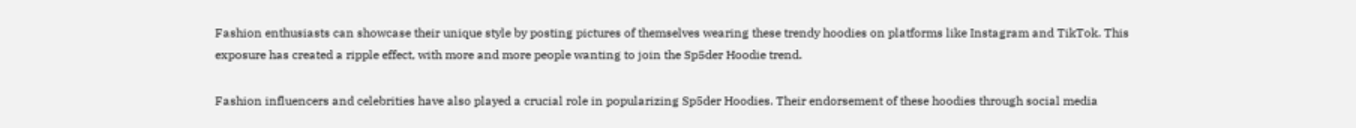Fashion enthusiasts can showcase their unique style by posting pictures of themselves wearing these trendy hoodies on platforms like Instagram and TikTok. This exposure has created a ripple effect, with more and more people wanting to join the Sp5der Hoodie trend.

Fashion influencers and celebrities have also played a crucial role in popularizing Sp5der Hoodies. Their endorsement of these hoodies through social media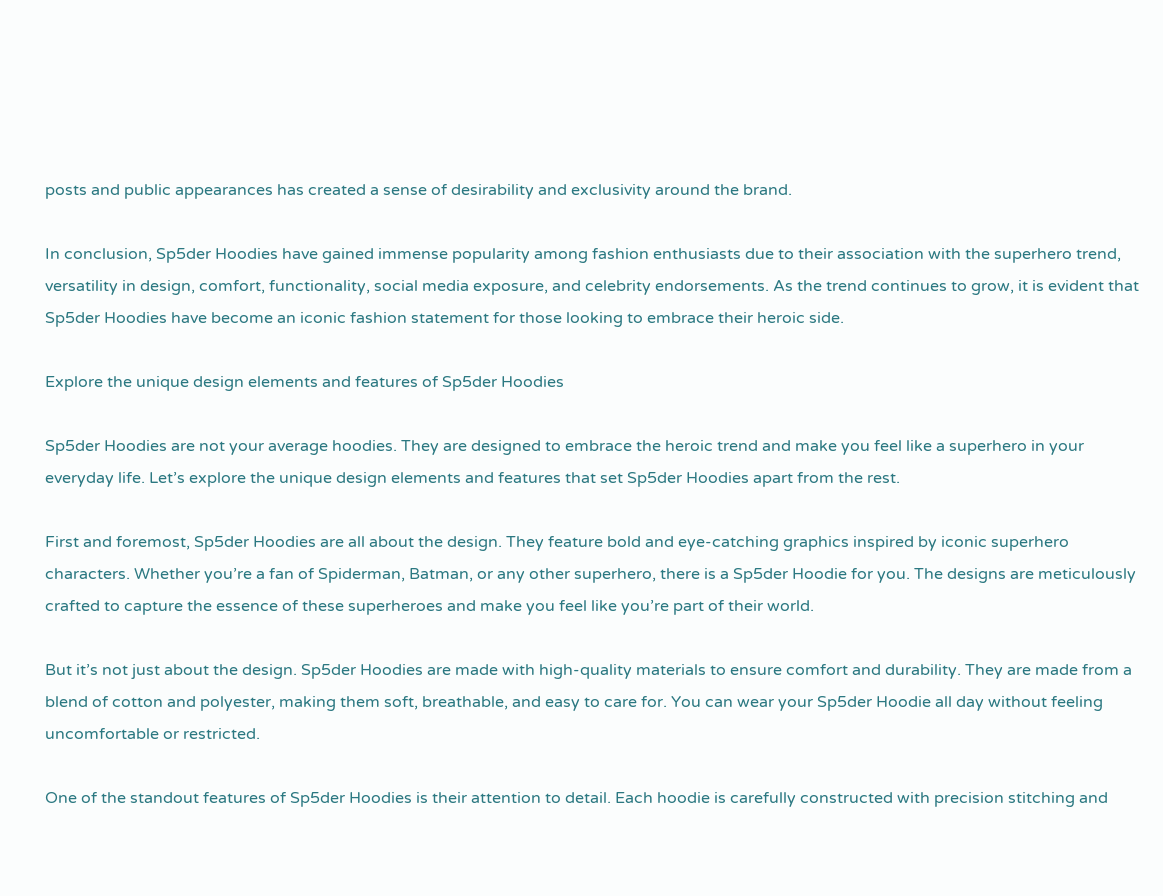posts and public appearances has created a sense of desirability and exclusivity around the brand.

In conclusion, Sp5der Hoodies have gained immense popularity among fashion enthusiasts due to their association with the superhero trend, versatility in design, comfort, functionality, social media exposure, and celebrity endorsements. As the trend continues to grow, it is evident that Sp5der Hoodies have become an iconic fashion statement for those looking to embrace their heroic side.

Explore the unique design elements and features of Sp5der Hoodies

Sp5der Hoodies are not your average hoodies. They are designed to embrace the heroic trend and make you feel like a superhero in your everyday life. Let’s explore the unique design elements and features that set Sp5der Hoodies apart from the rest.

First and foremost, Sp5der Hoodies are all about the design. They feature bold and eye-catching graphics inspired by iconic superhero characters. Whether you’re a fan of Spiderman, Batman, or any other superhero, there is a Sp5der Hoodie for you. The designs are meticulously crafted to capture the essence of these superheroes and make you feel like you’re part of their world.

But it’s not just about the design. Sp5der Hoodies are made with high-quality materials to ensure comfort and durability. They are made from a blend of cotton and polyester, making them soft, breathable, and easy to care for. You can wear your Sp5der Hoodie all day without feeling uncomfortable or restricted.

One of the standout features of Sp5der Hoodies is their attention to detail. Each hoodie is carefully constructed with precision stitching and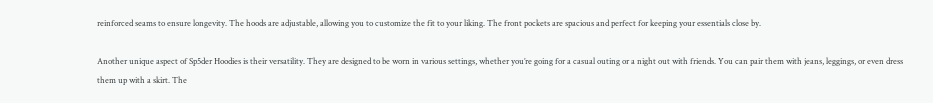reinforced seams to ensure longevity. The hoods are adjustable, allowing you to customize the fit to your liking. The front pockets are spacious and perfect for keeping your essentials close by.

Another unique aspect of Sp5der Hoodies is their versatility. They are designed to be worn in various settings, whether you’re going for a casual outing or a night out with friends. You can pair them with jeans, leggings, or even dress them up with a skirt. The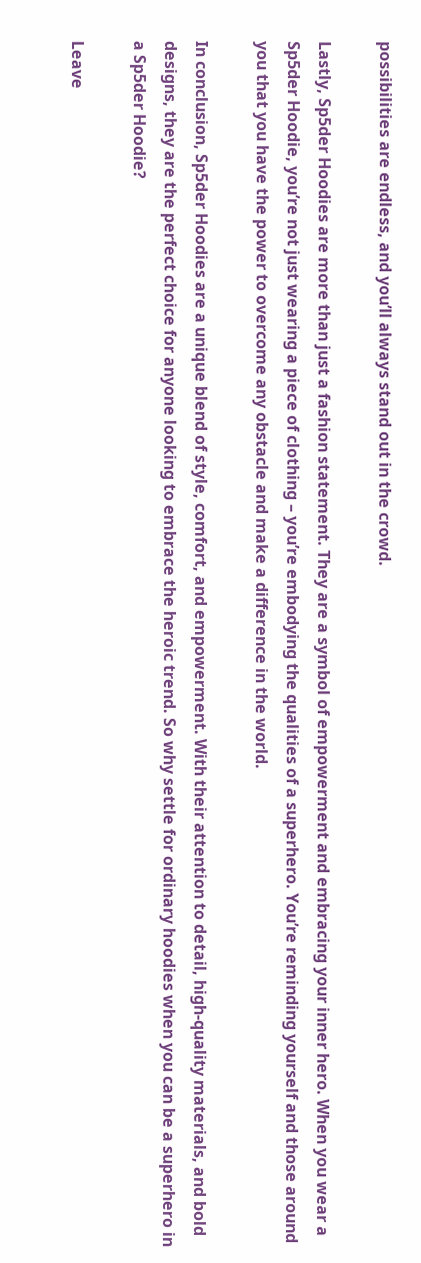possibilities are endless, and you’ll always stand out in the crowd.

Lastly, Sp5der Hoodies are more than just a fashion statement. They are a symbol of empowerment and embracing your inner hero. When you wear a Sp5der Hoodie, you’re not just wearing a piece of clothing – you’re embodying the qualities of a superhero. You’re reminding yourself and those around you that you have the power to overcome any obstacle and make a difference in the world.

In conclusion, Sp5der Hoodies are a unique blend of style, comfort, and empowerment. With their attention to detail, high-quality materials, and bold designs, they are the perfect choice for anyone looking to embrace the heroic trend. So why settle for ordinary hoodies when you can be a superhero in a Sp5der Hoodie?

Leave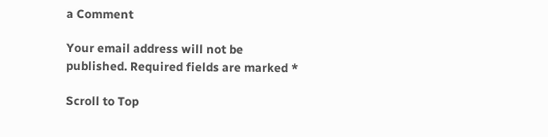a Comment

Your email address will not be published. Required fields are marked *

Scroll to Top